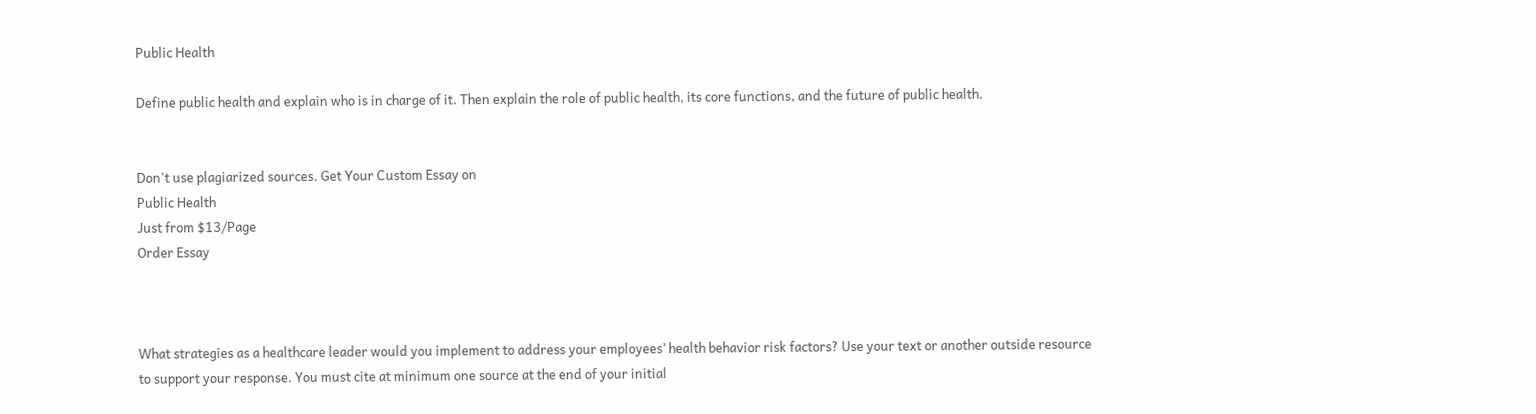Public Health

Define public health and explain who is in charge of it. Then explain the role of public health, its core functions, and the future of public health.


Don't use plagiarized sources. Get Your Custom Essay on
Public Health
Just from $13/Page
Order Essay



What strategies as a healthcare leader would you implement to address your employees’ health behavior risk factors? Use your text or another outside resource to support your response. You must cite at minimum one source at the end of your initial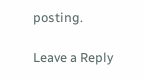posting.

Leave a Reply